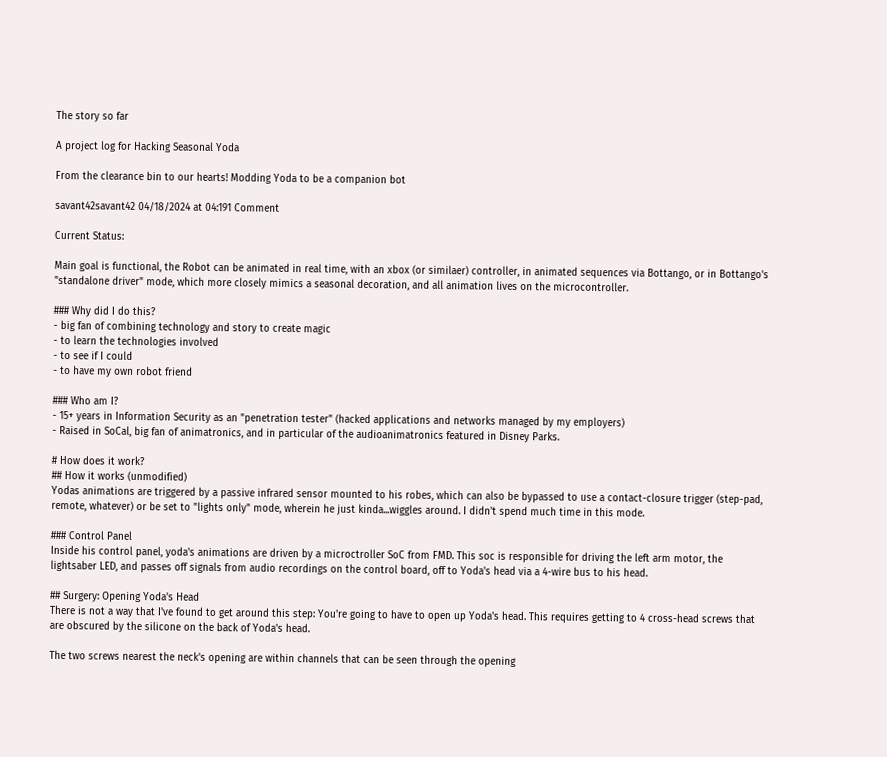The story so far

A project log for Hacking Seasonal Yoda

From the clearance bin to our hearts! Modding Yoda to be a companion bot

savant42savant42 04/18/2024 at 04:191 Comment

Current Status:

Main goal is functional, the Robot can be animated in real time, with an xbox (or similaer) controller, in animated sequences via Bottango, or in Bottango's "standalone driver" mode, which more closely mimics a seasonal decoration, and all animation lives on the microcontroller.

### Why did I do this?
- big fan of combining technology and story to create magic
- to learn the technologies involved
- to see if I could
- to have my own robot friend

### Who am I?
- 15+ years in Information Security as an "penetration tester" (hacked applications and networks managed by my employers)
- Raised in SoCal, big fan of animatronics, and in particular of the audioanimatronics featured in Disney Parks.

# How does it work?
## How it works (unmodified)
Yodas animations are triggered by a passive infrared sensor mounted to his robes, which can also be bypassed to use a contact-closure trigger (step-pad, remote, whatever) or be set to "lights only" mode, wherein he just kinda...wiggles around. I didn't spend much time in this mode.

### Control Panel
Inside his control panel, yoda's animations are driven by a microctroller SoC from FMD. This soc is responsible for driving the left arm motor, the lightsaber LED, and passes off signals from audio recordings on the control board, off to Yoda's head via a 4-wire bus to his head.

## Surgery: Opening Yoda's Head
There is not a way that I've found to get around this step: You're going to have to open up Yoda's head. This requires getting to 4 cross-head screws that are obscured by the silicone on the back of Yoda's head.

The two screws nearest the neck's opening are within channels that can be seen through the opening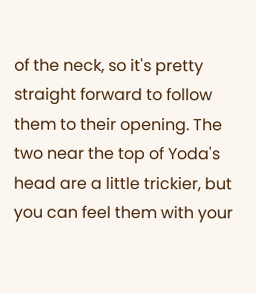of the neck, so it's pretty straight forward to follow them to their opening. The two near the top of Yoda's head are a little trickier, but you can feel them with your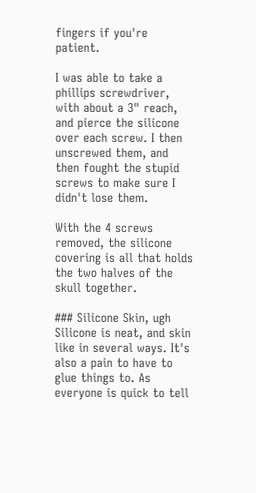fingers if you're patient.

I was able to take a phillips screwdriver, with about a 3" reach, and pierce the silicone over each screw. I then unscrewed them, and then fought the stupid screws to make sure I didn't lose them.

With the 4 screws removed, the silicone covering is all that holds the two halves of the skull together.

### Silicone Skin, ugh
Silicone is neat, and skin like in several ways. It's also a pain to have to glue things to. As everyone is quick to tell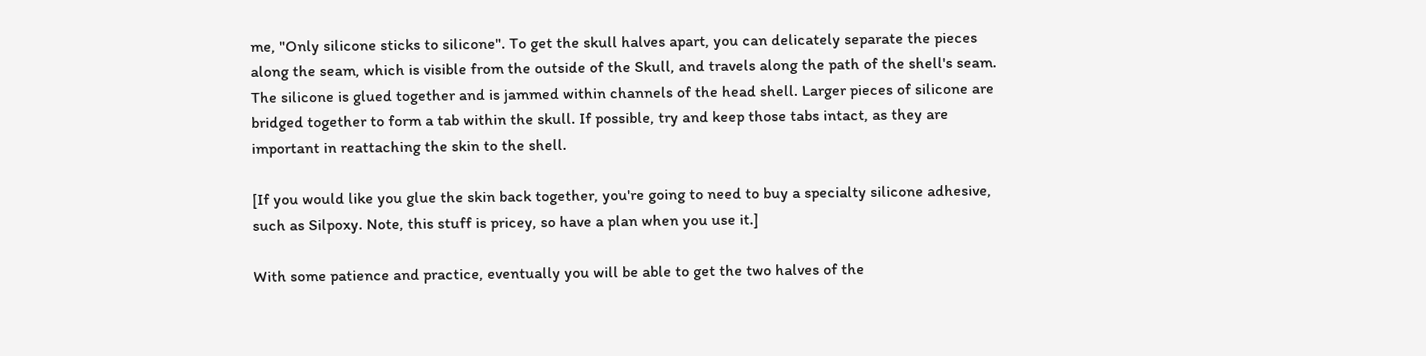me, "Only silicone sticks to silicone". To get the skull halves apart, you can delicately separate the pieces along the seam, which is visible from the outside of the Skull, and travels along the path of the shell's seam. The silicone is glued together and is jammed within channels of the head shell. Larger pieces of silicone are bridged together to form a tab within the skull. If possible, try and keep those tabs intact, as they are important in reattaching the skin to the shell.

[If you would like you glue the skin back together, you're going to need to buy a specialty silicone adhesive, such as Silpoxy. Note, this stuff is pricey, so have a plan when you use it.]

With some patience and practice, eventually you will be able to get the two halves of the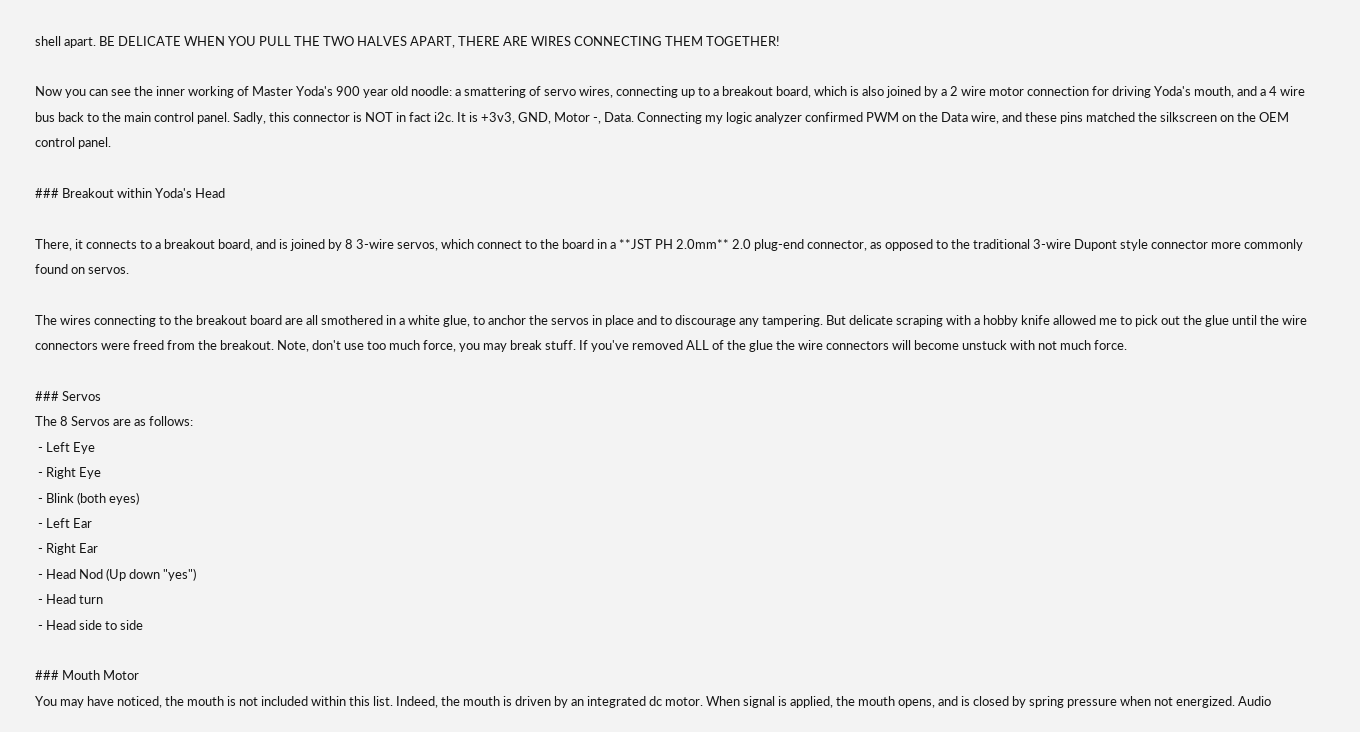shell apart. BE DELICATE WHEN YOU PULL THE TWO HALVES APART, THERE ARE WIRES CONNECTING THEM TOGETHER!

Now you can see the inner working of Master Yoda's 900 year old noodle: a smattering of servo wires, connecting up to a breakout board, which is also joined by a 2 wire motor connection for driving Yoda's mouth, and a 4 wire bus back to the main control panel. Sadly, this connector is NOT in fact i2c. It is +3v3, GND, Motor -, Data. Connecting my logic analyzer confirmed PWM on the Data wire, and these pins matched the silkscreen on the OEM control panel.

### Breakout within Yoda's Head

There, it connects to a breakout board, and is joined by 8 3-wire servos, which connect to the board in a **JST PH 2.0mm** 2.0 plug-end connector, as opposed to the traditional 3-wire Dupont style connector more commonly found on servos.

The wires connecting to the breakout board are all smothered in a white glue, to anchor the servos in place and to discourage any tampering. But delicate scraping with a hobby knife allowed me to pick out the glue until the wire connectors were freed from the breakout. Note, don't use too much force, you may break stuff. If you've removed ALL of the glue the wire connectors will become unstuck with not much force.

### Servos
The 8 Servos are as follows:
 - Left Eye
 - Right Eye
 - Blink (both eyes)
 - Left Ear
 - Right Ear
 - Head Nod (Up down "yes")
 - Head turn
 - Head side to side

### Mouth Motor
You may have noticed, the mouth is not included within this list. Indeed, the mouth is driven by an integrated dc motor. When signal is applied, the mouth opens, and is closed by spring pressure when not energized. Audio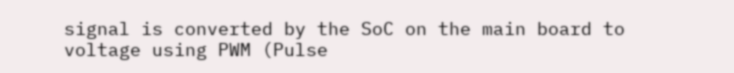signal is converted by the SoC on the main board to voltage using PWM (Pulse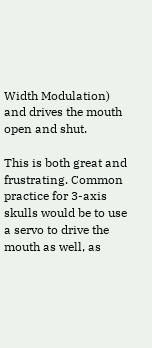Width Modulation) and drives the mouth open and shut.

This is both great and frustrating. Common practice for 3-axis skulls would be to use a servo to drive the mouth as well, as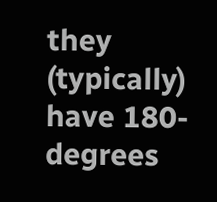they (typically) have 180-degrees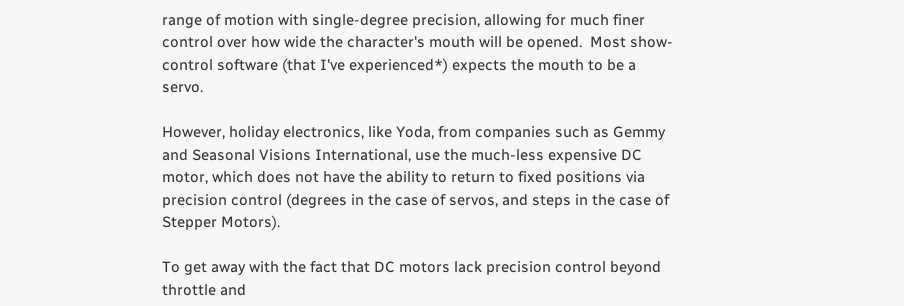range of motion with single-degree precision, allowing for much finer control over how wide the character's mouth will be opened.  Most show-control software (that I've experienced*) expects the mouth to be a servo.

However, holiday electronics, like Yoda, from companies such as Gemmy and Seasonal Visions International, use the much-less expensive DC motor, which does not have the ability to return to fixed positions via precision control (degrees in the case of servos, and steps in the case of Stepper Motors).

To get away with the fact that DC motors lack precision control beyond throttle and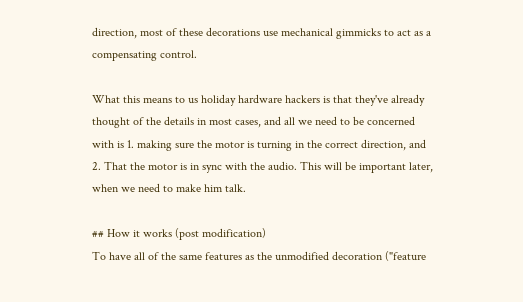direction, most of these decorations use mechanical gimmicks to act as a compensating control.

What this means to us holiday hardware hackers is that they've already thought of the details in most cases, and all we need to be concerned with is 1. making sure the motor is turning in the correct direction, and 2. That the motor is in sync with the audio. This will be important later, when we need to make him talk.

## How it works (post modification)
To have all of the same features as the unmodified decoration ("feature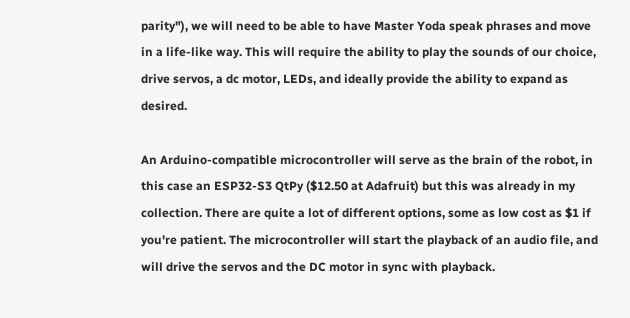parity"), we will need to be able to have Master Yoda speak phrases and move in a life-like way. This will require the ability to play the sounds of our choice, drive servos, a dc motor, LEDs, and ideally provide the ability to expand as desired.

An Arduino-compatible microcontroller will serve as the brain of the robot, in this case an ESP32-S3 QtPy ($12.50 at Adafruit) but this was already in my collection. There are quite a lot of different options, some as low cost as $1 if you're patient. The microcontroller will start the playback of an audio file, and will drive the servos and the DC motor in sync with playback.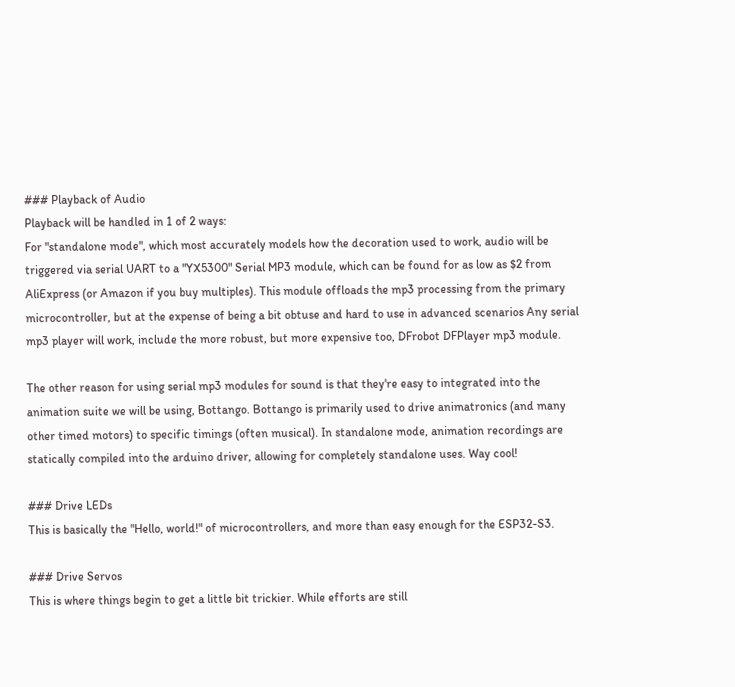### Playback of Audio
Playback will be handled in 1 of 2 ways:
For "standalone mode", which most accurately models how the decoration used to work, audio will be triggered via serial UART to a "YX5300" Serial MP3 module, which can be found for as low as $2 from AliExpress (or Amazon if you buy multiples). This module offloads the mp3 processing from the primary microcontroller, but at the expense of being a bit obtuse and hard to use in advanced scenarios Any serial mp3 player will work, include the more robust, but more expensive too, DFrobot DFPlayer mp3 module.

The other reason for using serial mp3 modules for sound is that they're easy to integrated into the animation suite we will be using, Bottango. Bottango is primarily used to drive animatronics (and many other timed motors) to specific timings (often musical). In standalone mode, animation recordings are statically compiled into the arduino driver, allowing for completely standalone uses. Way cool!

### Drive LEDs
This is basically the "Hello, world!" of microcontrollers, and more than easy enough for the ESP32-S3.

### Drive Servos
This is where things begin to get a little bit trickier. While efforts are still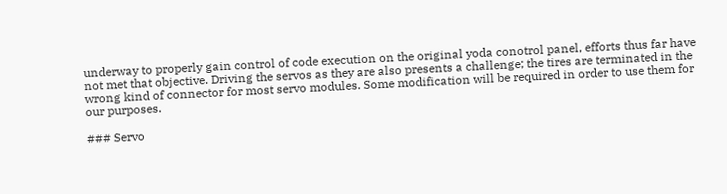underway to properly gain control of code execution on the original yoda conotrol panel, efforts thus far have not met that objective. Driving the servos as they are also presents a challenge; the tires are terminated in the wrong kind of connector for most servo modules. Some modification will be required in order to use them for our purposes.

### Servo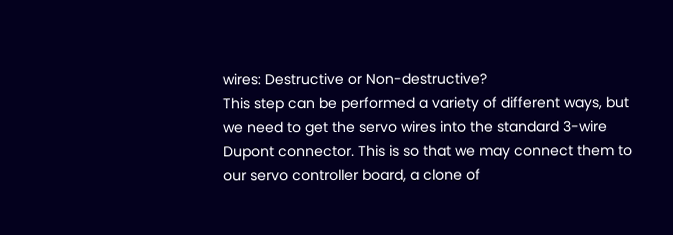wires: Destructive or Non-destructive?
This step can be performed a variety of different ways, but we need to get the servo wires into the standard 3-wire Dupont connector. This is so that we may connect them to our servo controller board, a clone of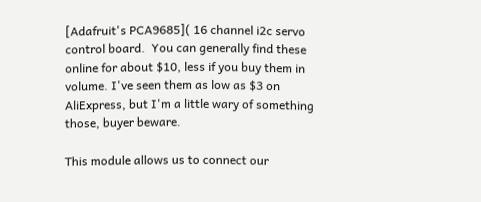[Adafruit's PCA9685]( 16 channel i2c servo control board.  You can generally find these online for about $10, less if you buy them in volume. I've seen them as low as $3 on AliExpress, but I'm a little wary of something those, buyer beware.

This module allows us to connect our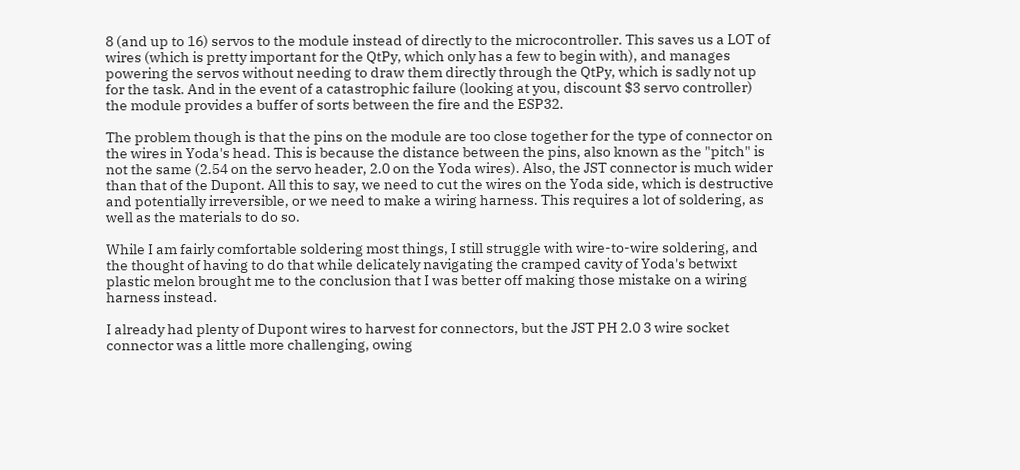8 (and up to 16) servos to the module instead of directly to the microcontroller. This saves us a LOT of wires (which is pretty important for the QtPy, which only has a few to begin with), and manages powering the servos without needing to draw them directly through the QtPy, which is sadly not up for the task. And in the event of a catastrophic failure (looking at you, discount $3 servo controller) the module provides a buffer of sorts between the fire and the ESP32.

The problem though is that the pins on the module are too close together for the type of connector on the wires in Yoda's head. This is because the distance between the pins, also known as the "pitch" is not the same (2.54 on the servo header, 2.0 on the Yoda wires). Also, the JST connector is much wider than that of the Dupont. All this to say, we need to cut the wires on the Yoda side, which is destructive and potentially irreversible, or we need to make a wiring harness. This requires a lot of soldering, as well as the materials to do so.

While I am fairly comfortable soldering most things, I still struggle with wire-to-wire soldering, and the thought of having to do that while delicately navigating the cramped cavity of Yoda's betwixt plastic melon brought me to the conclusion that I was better off making those mistake on a wiring harness instead.

I already had plenty of Dupont wires to harvest for connectors, but the JST PH 2.0 3 wire socket connector was a little more challenging, owing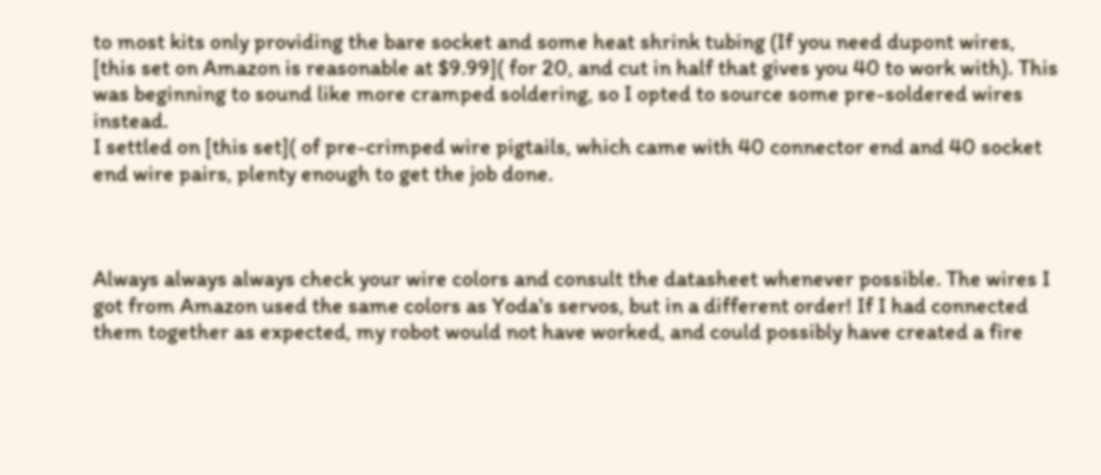to most kits only providing the bare socket and some heat shrink tubing (If you need dupont wires, [this set on Amazon is reasonable at $9.99]( for 20, and cut in half that gives you 40 to work with). This was beginning to sound like more cramped soldering, so I opted to source some pre-soldered wires instead.
I settled on [this set]( of pre-crimped wire pigtails, which came with 40 connector end and 40 socket end wire pairs, plenty enough to get the job done.



Always always always check your wire colors and consult the datasheet whenever possible. The wires I got from Amazon used the same colors as Yoda's servos, but in a different order! If I had connected them together as expected, my robot would not have worked, and could possibly have created a fire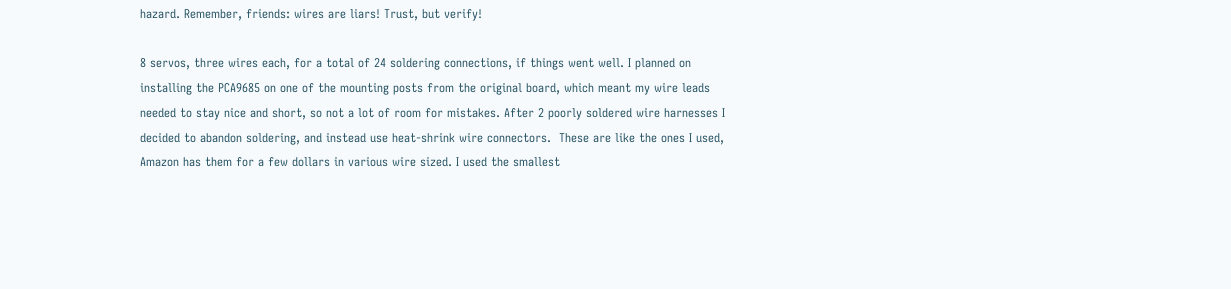hazard. Remember, friends: wires are liars! Trust, but verify!

8 servos, three wires each, for a total of 24 soldering connections, if things went well. I planned on installing the PCA9685 on one of the mounting posts from the original board, which meant my wire leads needed to stay nice and short, so not a lot of room for mistakes. After 2 poorly soldered wire harnesses I decided to abandon soldering, and instead use heat-shrink wire connectors.  These are like the ones I used, Amazon has them for a few dollars in various wire sized. I used the smallest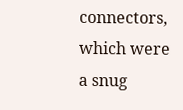connectors, which were a snug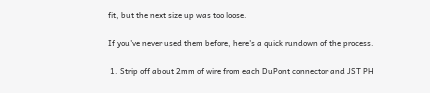fit, but the next size up was too loose.

If you've never used them before, here's a quick rundown of the process.

 1. Strip off about 2mm of wire from each DuPont connector and JST PH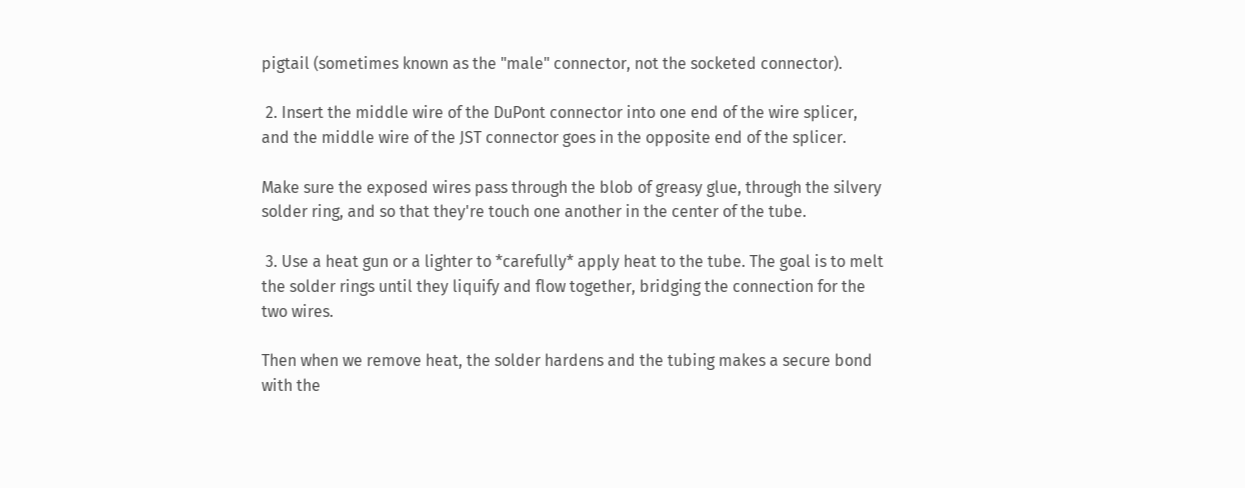pigtail (sometimes known as the "male" connector, not the socketed connector).

 2. Insert the middle wire of the DuPont connector into one end of the wire splicer, and the middle wire of the JST connector goes in the opposite end of the splicer.

Make sure the exposed wires pass through the blob of greasy glue, through the silvery solder ring, and so that they're touch one another in the center of the tube.

 3. Use a heat gun or a lighter to *carefully* apply heat to the tube. The goal is to melt the solder rings until they liquify and flow together, bridging the connection for the two wires.

Then when we remove heat, the solder hardens and the tubing makes a secure bond with the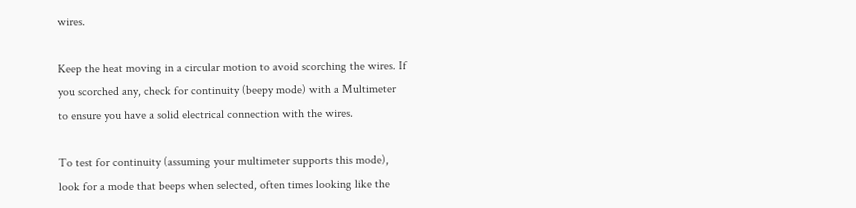wires.

Keep the heat moving in a circular motion to avoid scorching the wires. If you scorched any, check for continuity (beepy mode) with a Multimeter to ensure you have a solid electrical connection with the wires.

To test for continuity (assuming your multimeter supports this mode), look for a mode that beeps when selected, often times looking like the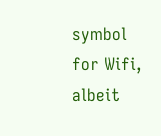symbol for Wifi, albeit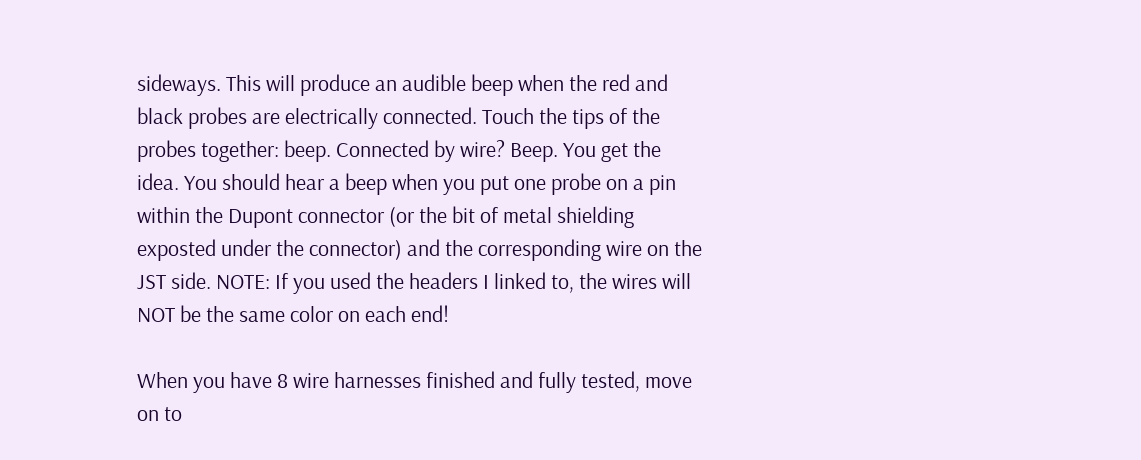sideways. This will produce an audible beep when the red and black probes are electrically connected. Touch the tips of the probes together: beep. Connected by wire? Beep. You get the idea. You should hear a beep when you put one probe on a pin within the Dupont connector (or the bit of metal shielding exposted under the connector) and the corresponding wire on the JST side. NOTE: If you used the headers I linked to, the wires will NOT be the same color on each end!

When you have 8 wire harnesses finished and fully tested, move on to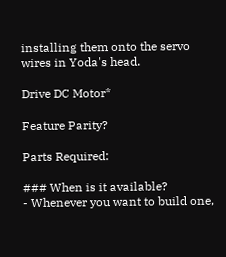installing them onto the servo wires in Yoda's head.

Drive DC Motor*

Feature Parity?

Parts Required:

### When is it available?
- Whenever you want to build one,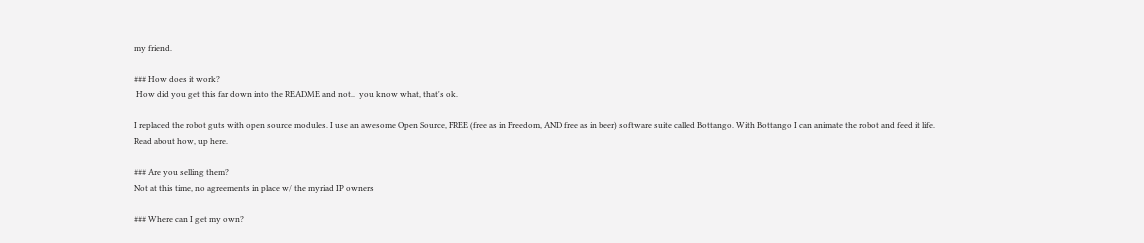my friend.

### How does it work?
 How did you get this far down into the README and not..  you know what, that's ok.

I replaced the robot guts with open source modules. I use an awesome Open Source, FREE (free as in Freedom, AND free as in beer) software suite called Bottango. With Bottango I can animate the robot and feed it life.
Read about how, up here.

### Are you selling them?
Not at this time, no agreements in place w/ the myriad IP owners

### Where can I get my own?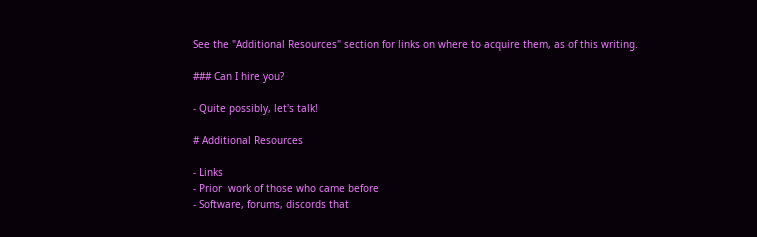See the "Additional Resources" section for links on where to acquire them, as of this writing.

### Can I hire you?

- Quite possibly, let's talk!

# Additional Resources

- Links
- Prior  work of those who came before
- Software, forums, discords that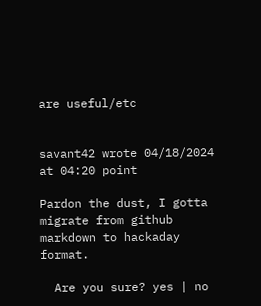are useful/etc


savant42 wrote 04/18/2024 at 04:20 point

Pardon the dust, I gotta migrate from github markdown to hackaday format.

  Are you sure? yes | no